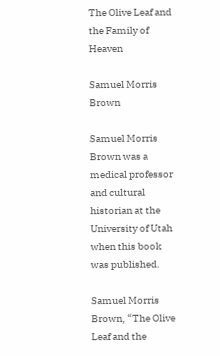The Olive Leaf and the Family of Heaven

Samuel Morris Brown

Samuel Morris Brown was a medical professor and cultural historian at the University of Utah when this book was published.

Samuel Morris Brown, “The Olive Leaf and the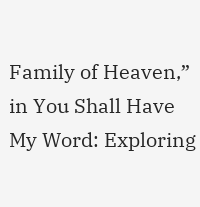Family of Heaven,” in You Shall Have My Word: Exploring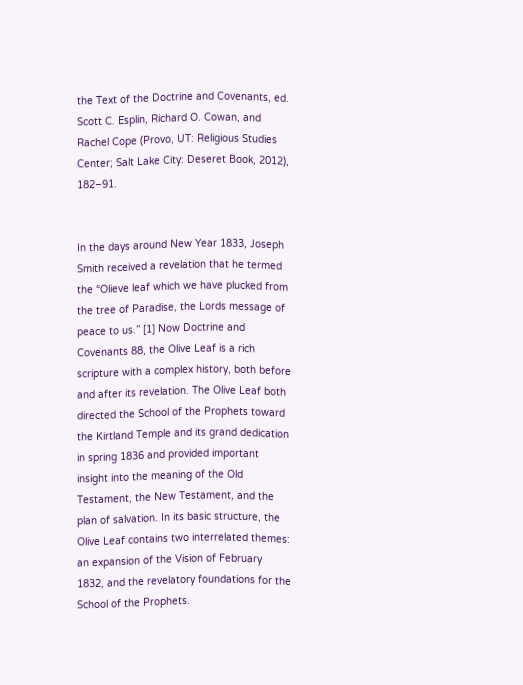the Text of the Doctrine and Covenants, ed. Scott C. Esplin, Richard O. Cowan, and Rachel Cope (Provo, UT: Religious Studies Center; Salt Lake City: Deseret Book, 2012), 182–91.


In the days around New Year 1833, Joseph Smith received a revelation that he termed the “Olieve leaf which we have plucked from the tree of Paradise, the Lords message of peace to us.” [1] Now Doctrine and Covenants 88, the Olive Leaf is a rich scripture with a complex history, both before and after its revelation. The Olive Leaf both directed the School of the Prophets toward the Kirtland Temple and its grand dedication in spring 1836 and provided important insight into the meaning of the Old Testament, the New Testament, and the plan of salvation. In its basic structure, the Olive Leaf contains two interrelated themes: an expansion of the Vision of February 1832, and the revelatory foundations for the School of the Prophets.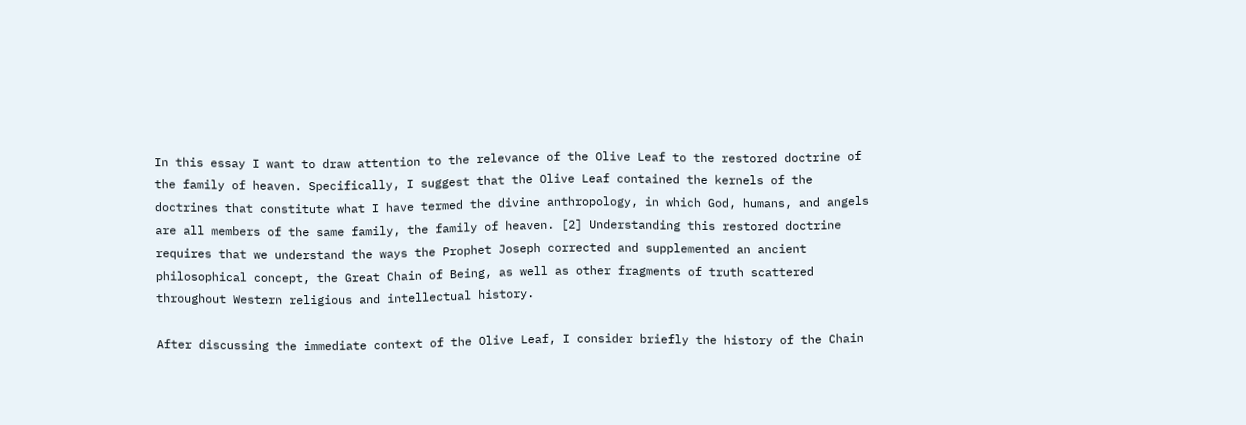In this essay I want to draw attention to the relevance of the Olive Leaf to the restored doctrine of the family of heaven. Specifically, I suggest that the Olive Leaf contained the kernels of the doctrines that constitute what I have termed the divine anthropology, in which God, humans, and angels are all members of the same family, the family of heaven. [2] Understanding this restored doctrine requires that we understand the ways the Prophet Joseph corrected and supplemented an ancient philosophical concept, the Great Chain of Being, as well as other fragments of truth scattered throughout Western religious and intellectual history.

After discussing the immediate context of the Olive Leaf, I consider briefly the history of the Chain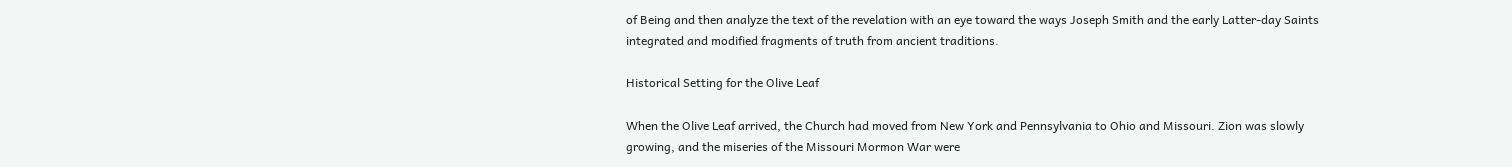of Being and then analyze the text of the revelation with an eye toward the ways Joseph Smith and the early Latter-day Saints integrated and modified fragments of truth from ancient traditions.

Historical Setting for the Olive Leaf

When the Olive Leaf arrived, the Church had moved from New York and Pennsylvania to Ohio and Missouri. Zion was slowly growing, and the miseries of the Missouri Mormon War were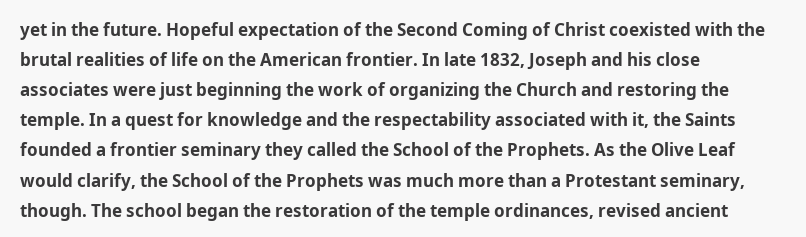yet in the future. Hopeful expectation of the Second Coming of Christ coexisted with the brutal realities of life on the American frontier. In late 1832, Joseph and his close associates were just beginning the work of organizing the Church and restoring the temple. In a quest for knowledge and the respectability associated with it, the Saints founded a frontier seminary they called the School of the Prophets. As the Olive Leaf would clarify, the School of the Prophets was much more than a Protestant seminary, though. The school began the restoration of the temple ordinances, revised ancient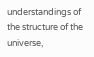understandings of the structure of the universe,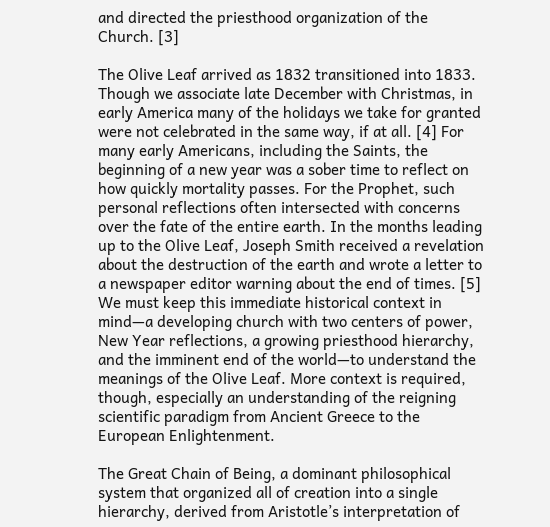and directed the priesthood organization of the Church. [3]

The Olive Leaf arrived as 1832 transitioned into 1833. Though we associate late December with Christmas, in early America many of the holidays we take for granted were not celebrated in the same way, if at all. [4] For many early Americans, including the Saints, the beginning of a new year was a sober time to reflect on how quickly mortality passes. For the Prophet, such personal reflections often intersected with concerns over the fate of the entire earth. In the months leading up to the Olive Leaf, Joseph Smith received a revelation about the destruction of the earth and wrote a letter to a newspaper editor warning about the end of times. [5] We must keep this immediate historical context in mind—a developing church with two centers of power, New Year reflections, a growing priesthood hierarchy, and the imminent end of the world—to understand the meanings of the Olive Leaf. More context is required, though, especially an understanding of the reigning scientific paradigm from Ancient Greece to the European Enlightenment.

The Great Chain of Being, a dominant philosophical system that organized all of creation into a single hierarchy, derived from Aristotle’s interpretation of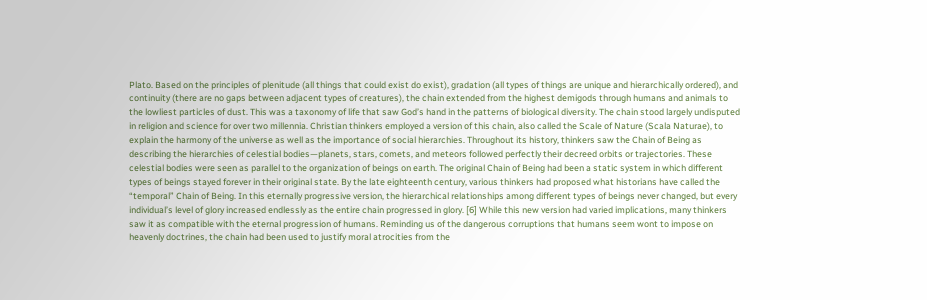Plato. Based on the principles of plenitude (all things that could exist do exist), gradation (all types of things are unique and hierarchically ordered), and continuity (there are no gaps between adjacent types of creatures), the chain extended from the highest demigods through humans and animals to the lowliest particles of dust. This was a taxonomy of life that saw God’s hand in the patterns of biological diversity. The chain stood largely undisputed in religion and science for over two millennia. Christian thinkers employed a version of this chain, also called the Scale of Nature (Scala Naturae), to explain the harmony of the universe as well as the importance of social hierarchies. Throughout its history, thinkers saw the Chain of Being as describing the hierarchies of celestial bodies—planets, stars, comets, and meteors followed perfectly their decreed orbits or trajectories. These celestial bodies were seen as parallel to the organization of beings on earth. The original Chain of Being had been a static system in which different types of beings stayed forever in their original state. By the late eighteenth century, various thinkers had proposed what historians have called the “temporal” Chain of Being. In this eternally progressive version, the hierarchical relationships among different types of beings never changed, but every individual’s level of glory increased endlessly as the entire chain progressed in glory. [6] While this new version had varied implications, many thinkers saw it as compatible with the eternal progression of humans. Reminding us of the dangerous corruptions that humans seem wont to impose on heavenly doctrines, the chain had been used to justify moral atrocities from the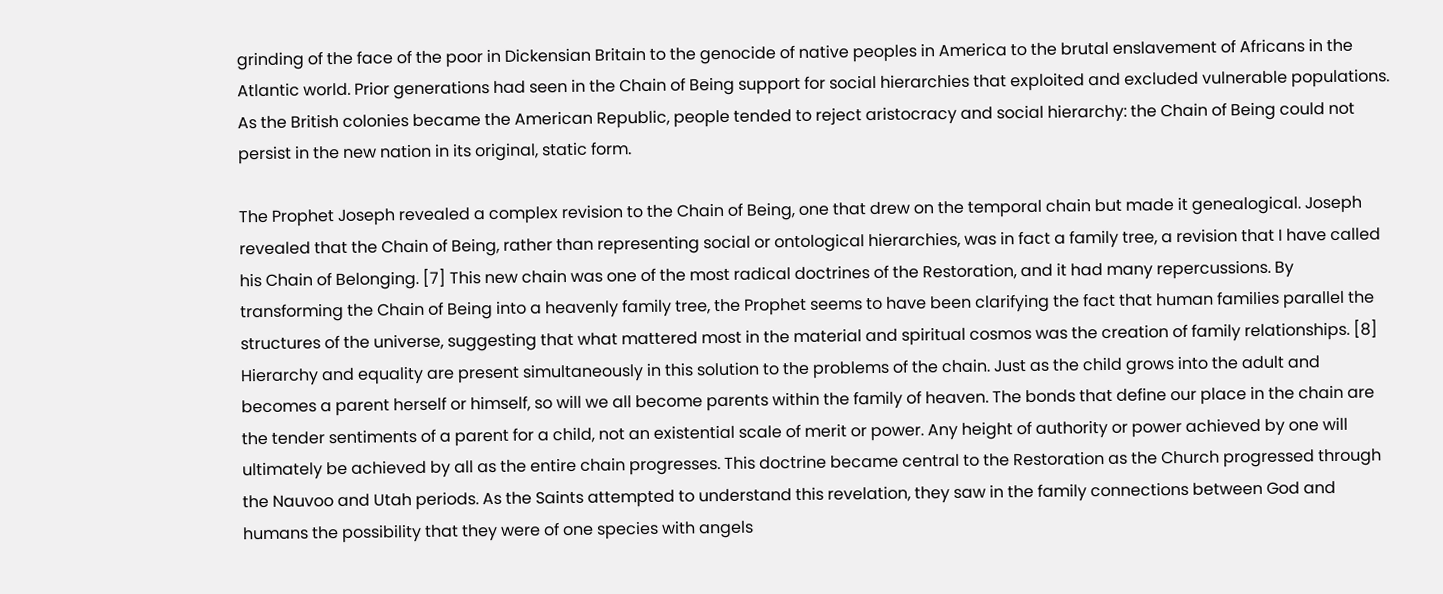grinding of the face of the poor in Dickensian Britain to the genocide of native peoples in America to the brutal enslavement of Africans in the Atlantic world. Prior generations had seen in the Chain of Being support for social hierarchies that exploited and excluded vulnerable populations. As the British colonies became the American Republic, people tended to reject aristocracy and social hierarchy: the Chain of Being could not persist in the new nation in its original, static form.

The Prophet Joseph revealed a complex revision to the Chain of Being, one that drew on the temporal chain but made it genealogical. Joseph revealed that the Chain of Being, rather than representing social or ontological hierarchies, was in fact a family tree, a revision that I have called his Chain of Belonging. [7] This new chain was one of the most radical doctrines of the Restoration, and it had many repercussions. By transforming the Chain of Being into a heavenly family tree, the Prophet seems to have been clarifying the fact that human families parallel the structures of the universe, suggesting that what mattered most in the material and spiritual cosmos was the creation of family relationships. [8] Hierarchy and equality are present simultaneously in this solution to the problems of the chain. Just as the child grows into the adult and becomes a parent herself or himself, so will we all become parents within the family of heaven. The bonds that define our place in the chain are the tender sentiments of a parent for a child, not an existential scale of merit or power. Any height of authority or power achieved by one will ultimately be achieved by all as the entire chain progresses. This doctrine became central to the Restoration as the Church progressed through the Nauvoo and Utah periods. As the Saints attempted to understand this revelation, they saw in the family connections between God and humans the possibility that they were of one species with angels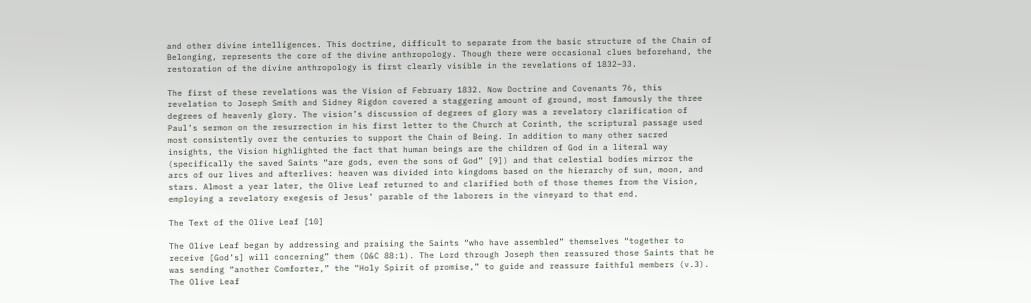and other divine intelligences. This doctrine, difficult to separate from the basic structure of the Chain of Belonging, represents the core of the divine anthropology. Though there were occasional clues beforehand, the restoration of the divine anthropology is first clearly visible in the revelations of 1832–33.

The first of these revelations was the Vision of February 1832. Now Doctrine and Covenants 76, this revelation to Joseph Smith and Sidney Rigdon covered a staggering amount of ground, most famously the three degrees of heavenly glory. The vision’s discussion of degrees of glory was a revelatory clarification of Paul’s sermon on the resurrection in his first letter to the Church at Corinth, the scriptural passage used most consistently over the centuries to support the Chain of Being. In addition to many other sacred insights, the Vision highlighted the fact that human beings are the children of God in a literal way (specifically the saved Saints “are gods, even the sons of God” [9]) and that celestial bodies mirror the arcs of our lives and afterlives: heaven was divided into kingdoms based on the hierarchy of sun, moon, and stars. Almost a year later, the Olive Leaf returned to and clarified both of those themes from the Vision, employing a revelatory exegesis of Jesus’ parable of the laborers in the vineyard to that end.

The Text of the Olive Leaf [10]

The Olive Leaf began by addressing and praising the Saints “who have assembled” themselves “together to receive [God’s] will concerning” them (D&C 88:1). The Lord through Joseph then reassured those Saints that he was sending “another Comforter,” the “Holy Spirit of promise,” to guide and reassure faithful members (v.3). The Olive Leaf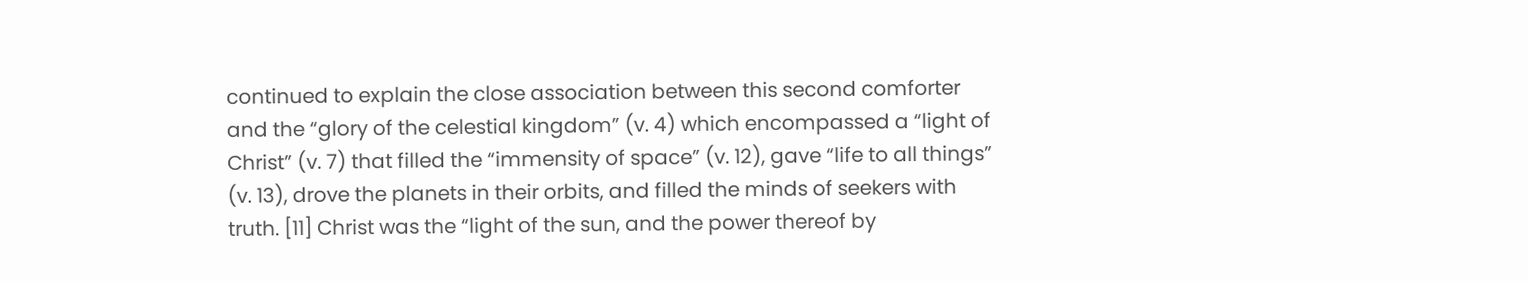continued to explain the close association between this second comforter and the “glory of the celestial kingdom” (v. 4) which encompassed a “light of Christ” (v. 7) that filled the “immensity of space” (v. 12), gave “life to all things” (v. 13), drove the planets in their orbits, and filled the minds of seekers with truth. [11] Christ was the “light of the sun, and the power thereof by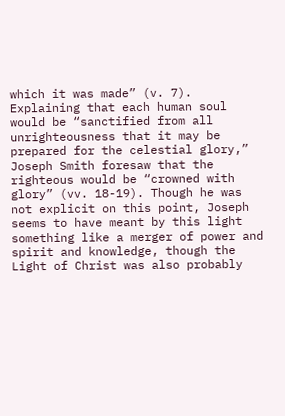which it was made” (v. 7). Explaining that each human soul would be “sanctified from all unrighteousness that it may be prepared for the celestial glory,” Joseph Smith foresaw that the righteous would be “crowned with glory” (vv. 18-19). Though he was not explicit on this point, Joseph seems to have meant by this light something like a merger of power and spirit and knowledge, though the Light of Christ was also probably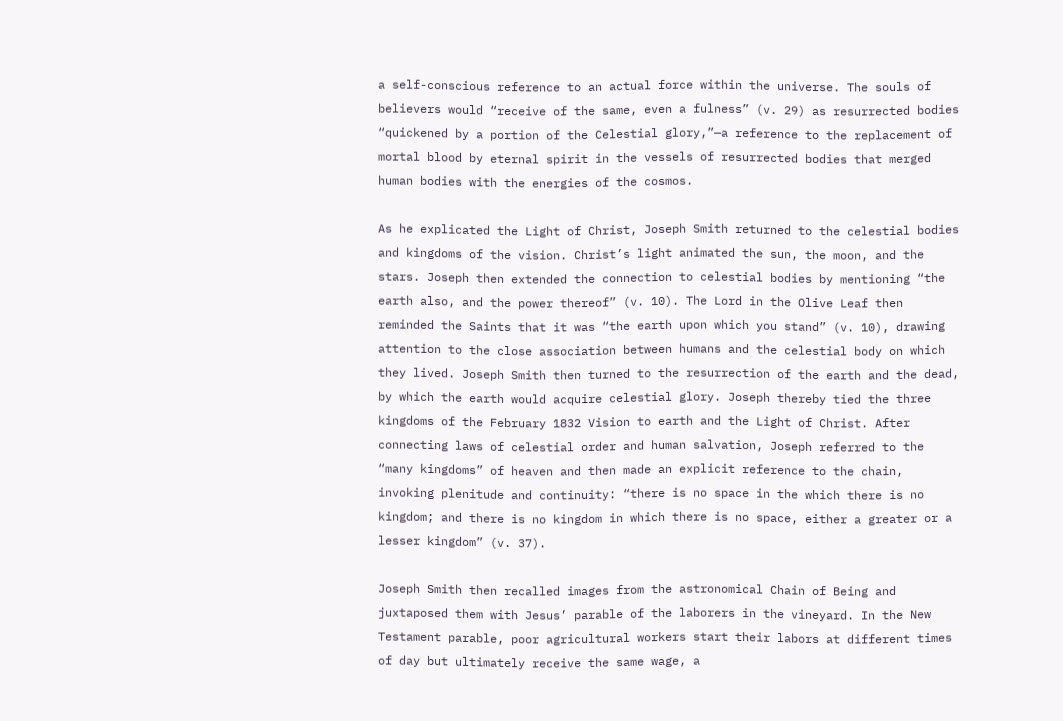a self-conscious reference to an actual force within the universe. The souls of believers would “receive of the same, even a fulness” (v. 29) as resurrected bodies “quickened by a portion of the Celestial glory,”—a reference to the replacement of mortal blood by eternal spirit in the vessels of resurrected bodies that merged human bodies with the energies of the cosmos.

As he explicated the Light of Christ, Joseph Smith returned to the celestial bodies and kingdoms of the vision. Christ’s light animated the sun, the moon, and the stars. Joseph then extended the connection to celestial bodies by mentioning “the earth also, and the power thereof” (v. 10). The Lord in the Olive Leaf then reminded the Saints that it was “the earth upon which you stand” (v. 10), drawing attention to the close association between humans and the celestial body on which they lived. Joseph Smith then turned to the resurrection of the earth and the dead, by which the earth would acquire celestial glory. Joseph thereby tied the three kingdoms of the February 1832 Vision to earth and the Light of Christ. After connecting laws of celestial order and human salvation, Joseph referred to the “many kingdoms” of heaven and then made an explicit reference to the chain, invoking plenitude and continuity: “there is no space in the which there is no kingdom; and there is no kingdom in which there is no space, either a greater or a lesser kingdom” (v. 37).

Joseph Smith then recalled images from the astronomical Chain of Being and juxtaposed them with Jesus’ parable of the laborers in the vineyard. In the New Testament parable, poor agricultural workers start their labors at different times of day but ultimately receive the same wage, a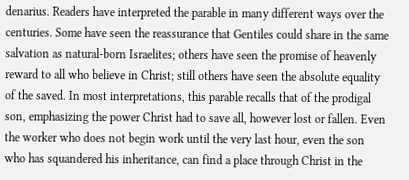denarius. Readers have interpreted the parable in many different ways over the centuries. Some have seen the reassurance that Gentiles could share in the same salvation as natural-born Israelites; others have seen the promise of heavenly reward to all who believe in Christ; still others have seen the absolute equality of the saved. In most interpretations, this parable recalls that of the prodigal son, emphasizing the power Christ had to save all, however lost or fallen. Even the worker who does not begin work until the very last hour, even the son who has squandered his inheritance, can find a place through Christ in the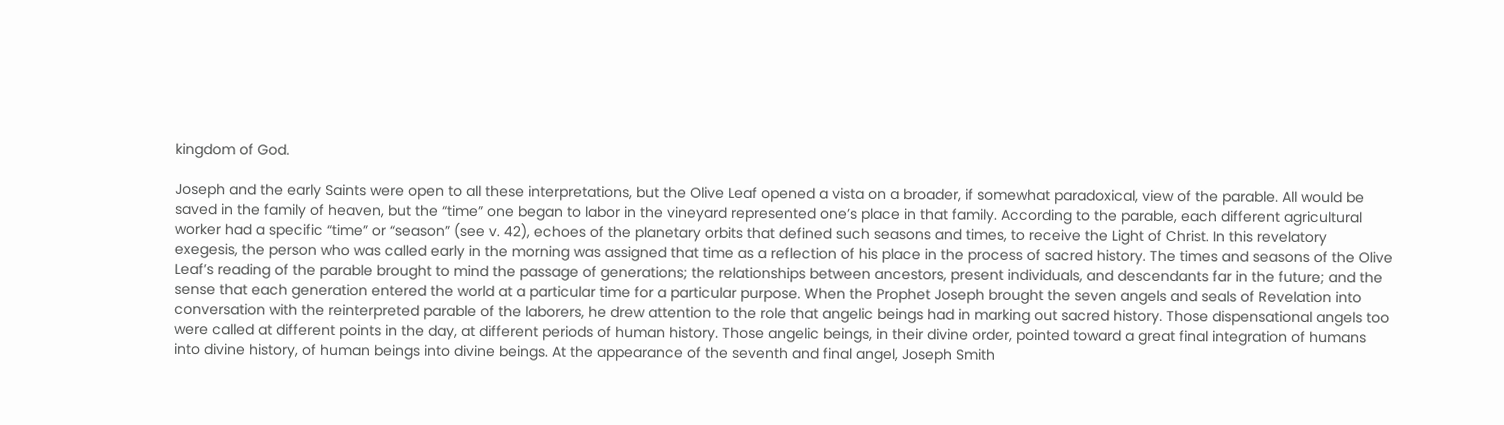kingdom of God.

Joseph and the early Saints were open to all these interpretations, but the Olive Leaf opened a vista on a broader, if somewhat paradoxical, view of the parable. All would be saved in the family of heaven, but the “time” one began to labor in the vineyard represented one’s place in that family. According to the parable, each different agricultural worker had a specific “time” or “season” (see v. 42), echoes of the planetary orbits that defined such seasons and times, to receive the Light of Christ. In this revelatory exegesis, the person who was called early in the morning was assigned that time as a reflection of his place in the process of sacred history. The times and seasons of the Olive Leaf’s reading of the parable brought to mind the passage of generations; the relationships between ancestors, present individuals, and descendants far in the future; and the sense that each generation entered the world at a particular time for a particular purpose. When the Prophet Joseph brought the seven angels and seals of Revelation into conversation with the reinterpreted parable of the laborers, he drew attention to the role that angelic beings had in marking out sacred history. Those dispensational angels too were called at different points in the day, at different periods of human history. Those angelic beings, in their divine order, pointed toward a great final integration of humans into divine history, of human beings into divine beings. At the appearance of the seventh and final angel, Joseph Smith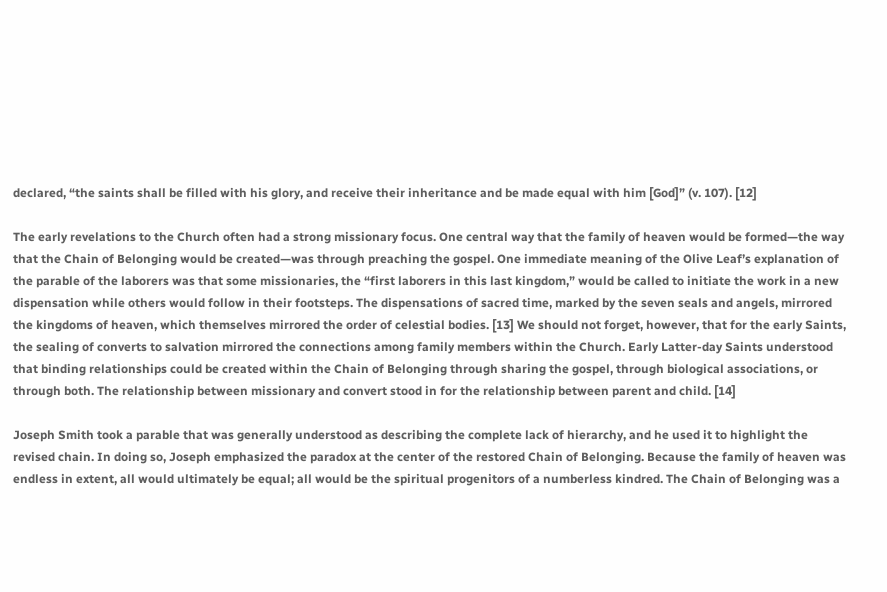declared, “the saints shall be filled with his glory, and receive their inheritance and be made equal with him [God]” (v. 107). [12]

The early revelations to the Church often had a strong missionary focus. One central way that the family of heaven would be formed—the way that the Chain of Belonging would be created—was through preaching the gospel. One immediate meaning of the Olive Leaf’s explanation of the parable of the laborers was that some missionaries, the “first laborers in this last kingdom,” would be called to initiate the work in a new dispensation while others would follow in their footsteps. The dispensations of sacred time, marked by the seven seals and angels, mirrored the kingdoms of heaven, which themselves mirrored the order of celestial bodies. [13] We should not forget, however, that for the early Saints, the sealing of converts to salvation mirrored the connections among family members within the Church. Early Latter-day Saints understood that binding relationships could be created within the Chain of Belonging through sharing the gospel, through biological associations, or through both. The relationship between missionary and convert stood in for the relationship between parent and child. [14]

Joseph Smith took a parable that was generally understood as describing the complete lack of hierarchy, and he used it to highlight the revised chain. In doing so, Joseph emphasized the paradox at the center of the restored Chain of Belonging. Because the family of heaven was endless in extent, all would ultimately be equal; all would be the spiritual progenitors of a numberless kindred. The Chain of Belonging was a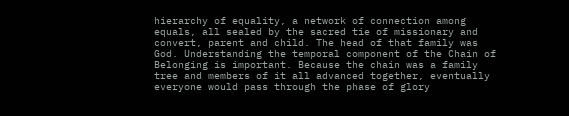hierarchy of equality, a network of connection among equals, all sealed by the sacred tie of missionary and convert, parent and child. The head of that family was God. Understanding the temporal component of the Chain of Belonging is important. Because the chain was a family tree and members of it all advanced together, eventually everyone would pass through the phase of glory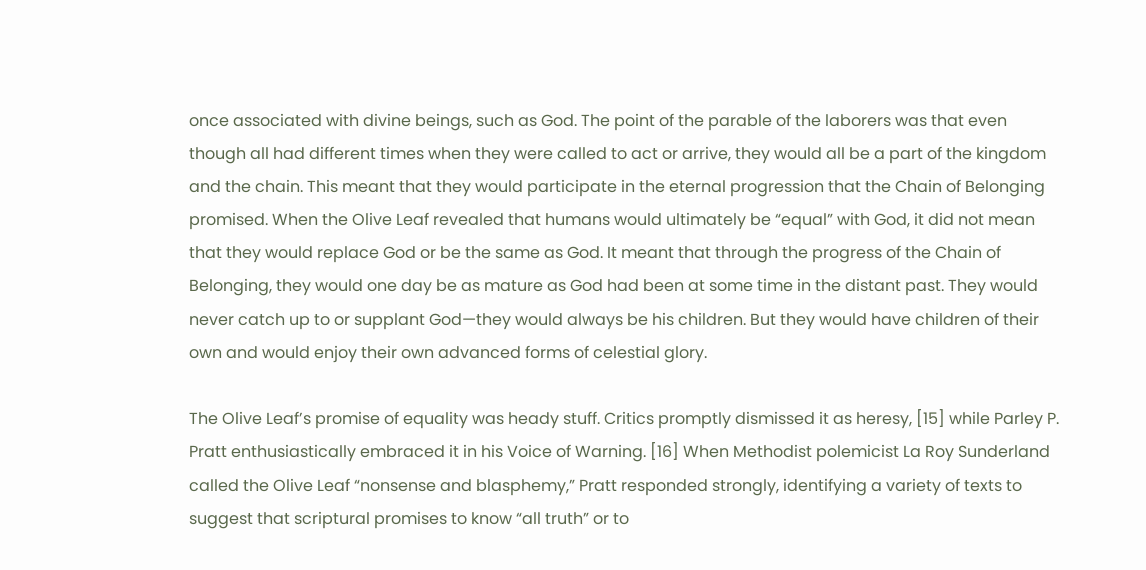once associated with divine beings, such as God. The point of the parable of the laborers was that even though all had different times when they were called to act or arrive, they would all be a part of the kingdom and the chain. This meant that they would participate in the eternal progression that the Chain of Belonging promised. When the Olive Leaf revealed that humans would ultimately be “equal” with God, it did not mean that they would replace God or be the same as God. It meant that through the progress of the Chain of Belonging, they would one day be as mature as God had been at some time in the distant past. They would never catch up to or supplant God—they would always be his children. But they would have children of their own and would enjoy their own advanced forms of celestial glory.

The Olive Leaf’s promise of equality was heady stuff. Critics promptly dismissed it as heresy, [15] while Parley P. Pratt enthusiastically embraced it in his Voice of Warning. [16] When Methodist polemicist La Roy Sunderland called the Olive Leaf “nonsense and blasphemy,” Pratt responded strongly, identifying a variety of texts to suggest that scriptural promises to know “all truth” or to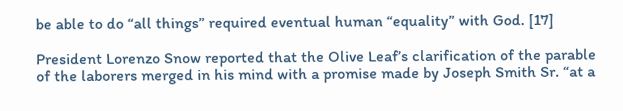be able to do “all things” required eventual human “equality” with God. [17]

President Lorenzo Snow reported that the Olive Leaf’s clarification of the parable of the laborers merged in his mind with a promise made by Joseph Smith Sr. “at a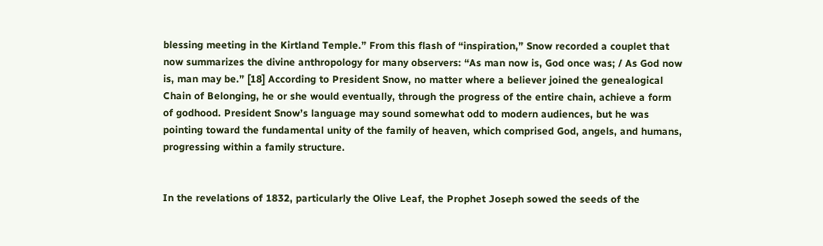blessing meeting in the Kirtland Temple.” From this flash of “inspiration,” Snow recorded a couplet that now summarizes the divine anthropology for many observers: “As man now is, God once was; / As God now is, man may be.” [18] According to President Snow, no matter where a believer joined the genealogical Chain of Belonging, he or she would eventually, through the progress of the entire chain, achieve a form of godhood. President Snow’s language may sound somewhat odd to modern audiences, but he was pointing toward the fundamental unity of the family of heaven, which comprised God, angels, and humans, progressing within a family structure.


In the revelations of 1832, particularly the Olive Leaf, the Prophet Joseph sowed the seeds of the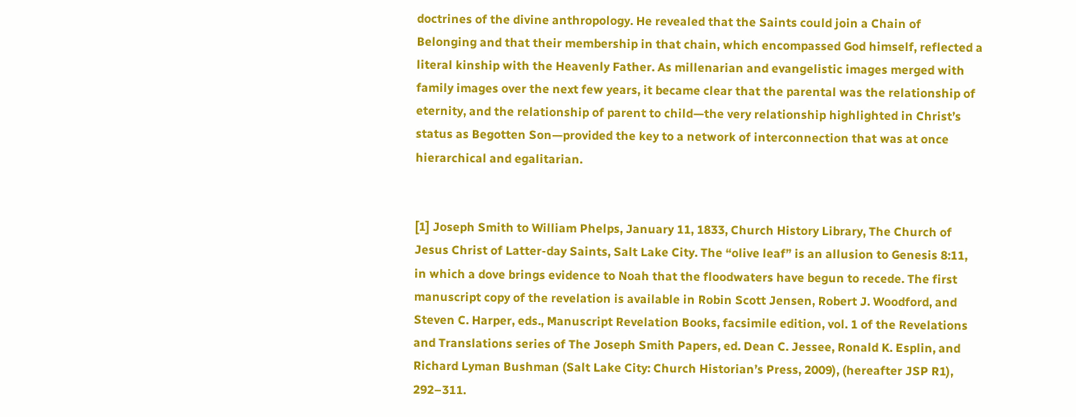doctrines of the divine anthropology. He revealed that the Saints could join a Chain of Belonging and that their membership in that chain, which encompassed God himself, reflected a literal kinship with the Heavenly Father. As millenarian and evangelistic images merged with family images over the next few years, it became clear that the parental was the relationship of eternity, and the relationship of parent to child—the very relationship highlighted in Christ’s status as Begotten Son—provided the key to a network of interconnection that was at once hierarchical and egalitarian.


[1] Joseph Smith to William Phelps, January 11, 1833, Church History Library, The Church of Jesus Christ of Latter-day Saints, Salt Lake City. The “olive leaf” is an allusion to Genesis 8:11, in which a dove brings evidence to Noah that the floodwaters have begun to recede. The first manuscript copy of the revelation is available in Robin Scott Jensen, Robert J. Woodford, and Steven C. Harper, eds., Manuscript Revelation Books, facsimile edition, vol. 1 of the Revelations and Translations series of The Joseph Smith Papers, ed. Dean C. Jessee, Ronald K. Esplin, and Richard Lyman Bushman (Salt Lake City: Church Historian’s Press, 2009), (hereafter JSP R1), 292–311.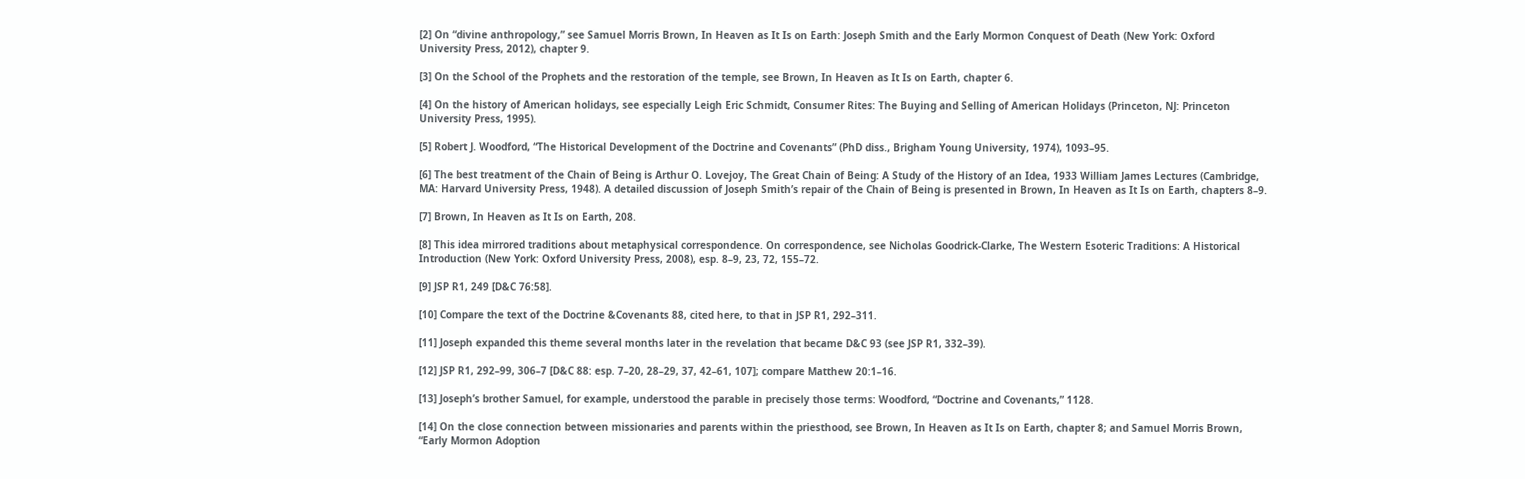[2] On “divine anthropology,” see Samuel Morris Brown, In Heaven as It Is on Earth: Joseph Smith and the Early Mormon Conquest of Death (New York: Oxford University Press, 2012), chapter 9.

[3] On the School of the Prophets and the restoration of the temple, see Brown, In Heaven as It Is on Earth, chapter 6.

[4] On the history of American holidays, see especially Leigh Eric Schmidt, Consumer Rites: The Buying and Selling of American Holidays (Princeton, NJ: Princeton University Press, 1995).

[5] Robert J. Woodford, “The Historical Development of the Doctrine and Covenants” (PhD diss., Brigham Young University, 1974), 1093–95.

[6] The best treatment of the Chain of Being is Arthur O. Lovejoy, The Great Chain of Being: A Study of the History of an Idea, 1933 William James Lectures (Cambridge, MA: Harvard University Press, 1948). A detailed discussion of Joseph Smith’s repair of the Chain of Being is presented in Brown, In Heaven as It Is on Earth, chapters 8–9.

[7] Brown, In Heaven as It Is on Earth, 208.

[8] This idea mirrored traditions about metaphysical correspondence. On correspondence, see Nicholas Goodrick-Clarke, The Western Esoteric Traditions: A Historical Introduction (New York: Oxford University Press, 2008), esp. 8–9, 23, 72, 155–72.

[9] JSP R1, 249 [D&C 76:58].

[10] Compare the text of the Doctrine &Covenants 88, cited here, to that in JSP R1, 292–311.

[11] Joseph expanded this theme several months later in the revelation that became D&C 93 (see JSP R1, 332–39).

[12] JSP R1, 292–99, 306–7 [D&C 88: esp. 7–20, 28–29, 37, 42–61, 107]; compare Matthew 20:1–16.

[13] Joseph’s brother Samuel, for example, understood the parable in precisely those terms: Woodford, “Doctrine and Covenants,” 1128.

[14] On the close connection between missionaries and parents within the priesthood, see Brown, In Heaven as It Is on Earth, chapter 8; and Samuel Morris Brown, “Early Mormon Adoption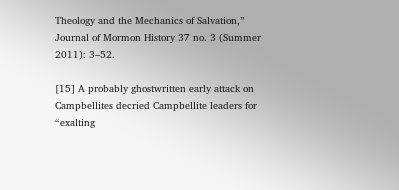Theology and the Mechanics of Salvation,” Journal of Mormon History 37 no. 3 (Summer 2011): 3–52.

[15] A probably ghostwritten early attack on Campbellites decried Campbellite leaders for “exalting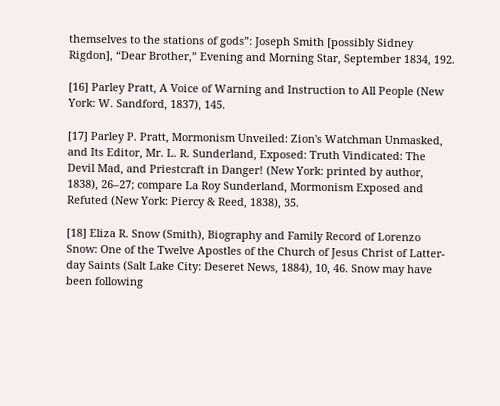themselves to the stations of gods”: Joseph Smith [possibly Sidney Rigdon], “Dear Brother,” Evening and Morning Star, September 1834, 192.

[16] Parley Pratt, A Voice of Warning and Instruction to All People (New York: W. Sandford, 1837), 145.

[17] Parley P. Pratt, Mormonism Unveiled: Zion's Watchman Unmasked, and Its Editor, Mr. L. R. Sunderland, Exposed: Truth Vindicated: The Devil Mad, and Priestcraft in Danger! (New York: printed by author, 1838), 26–27; compare La Roy Sunderland, Mormonism Exposed and Refuted (New York: Piercy & Reed, 1838), 35.

[18] Eliza R. Snow (Smith), Biography and Family Record of Lorenzo Snow: One of the Twelve Apostles of the Church of Jesus Christ of Latter-day Saints (Salt Lake City: Deseret News, 1884), 10, 46. Snow may have been following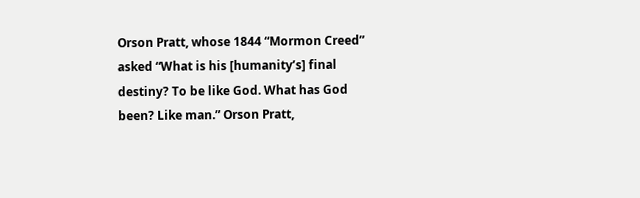Orson Pratt, whose 1844 “Mormon Creed” asked “What is his [humanity’s] final destiny? To be like God. What has God been? Like man.” Orson Pratt,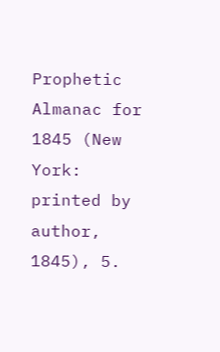Prophetic Almanac for 1845 (New York: printed by author, 1845), 5.